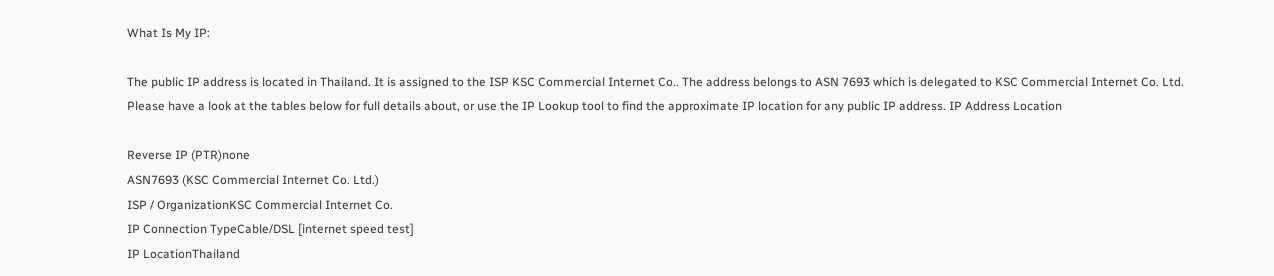What Is My IP:

The public IP address is located in Thailand. It is assigned to the ISP KSC Commercial Internet Co.. The address belongs to ASN 7693 which is delegated to KSC Commercial Internet Co. Ltd.
Please have a look at the tables below for full details about, or use the IP Lookup tool to find the approximate IP location for any public IP address. IP Address Location

Reverse IP (PTR)none
ASN7693 (KSC Commercial Internet Co. Ltd.)
ISP / OrganizationKSC Commercial Internet Co.
IP Connection TypeCable/DSL [internet speed test]
IP LocationThailand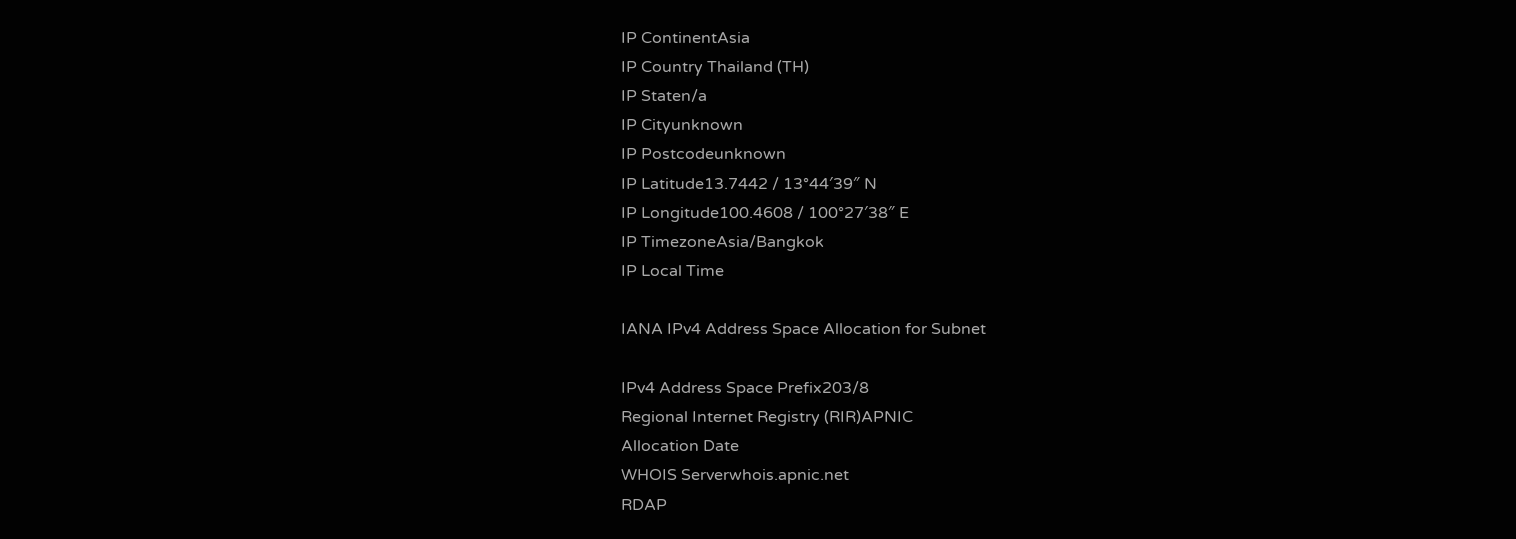IP ContinentAsia
IP Country Thailand (TH)
IP Staten/a
IP Cityunknown
IP Postcodeunknown
IP Latitude13.7442 / 13°44′39″ N
IP Longitude100.4608 / 100°27′38″ E
IP TimezoneAsia/Bangkok
IP Local Time

IANA IPv4 Address Space Allocation for Subnet

IPv4 Address Space Prefix203/8
Regional Internet Registry (RIR)APNIC
Allocation Date
WHOIS Serverwhois.apnic.net
RDAP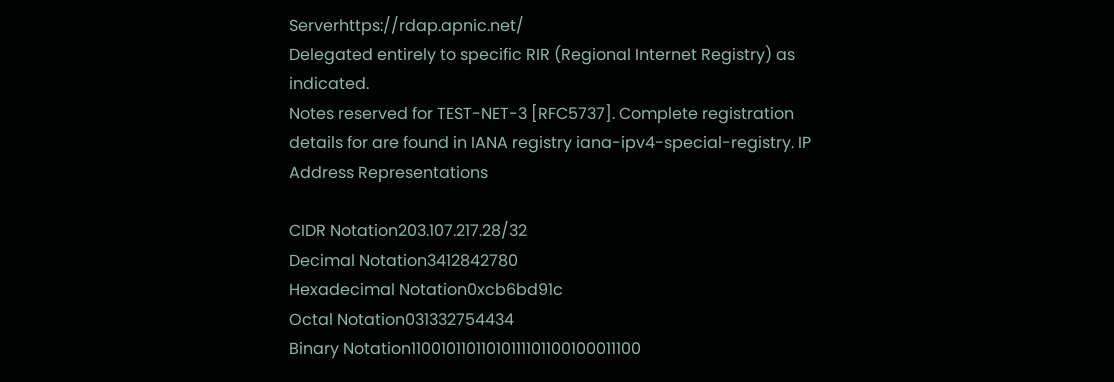Serverhttps://rdap.apnic.net/
Delegated entirely to specific RIR (Regional Internet Registry) as indicated.
Notes reserved for TEST-NET-3 [RFC5737]. Complete registration details for are found in IANA registry iana-ipv4-special-registry. IP Address Representations

CIDR Notation203.107.217.28/32
Decimal Notation3412842780
Hexadecimal Notation0xcb6bd91c
Octal Notation031332754434
Binary Notation11001011011010111101100100011100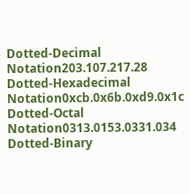Dotted-Decimal Notation203.107.217.28
Dotted-Hexadecimal Notation0xcb.0x6b.0xd9.0x1c
Dotted-Octal Notation0313.0153.0331.034
Dotted-Binary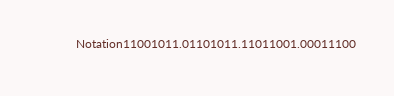Notation11001011.01101011.11011001.00011100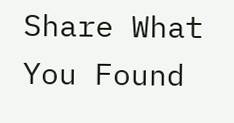Share What You Found